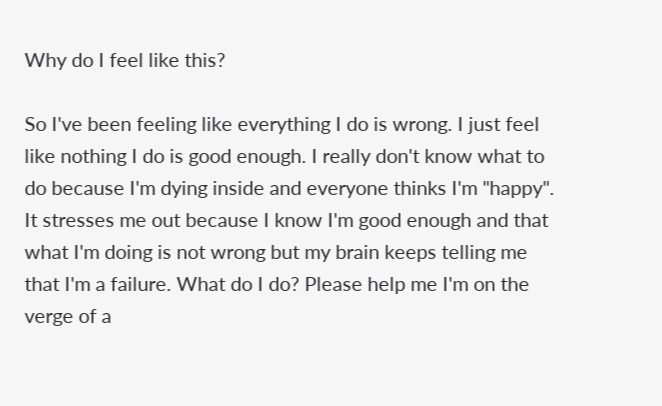Why do I feel like this?

So I've been feeling like everything I do is wrong. I just feel like nothing I do is good enough. I really don't know what to do because I'm dying inside and everyone thinks I'm "happy". It stresses me out because I know I'm good enough and that what I'm doing is not wrong but my brain keeps telling me that I'm a failure. What do I do? Please help me I'm on the verge of a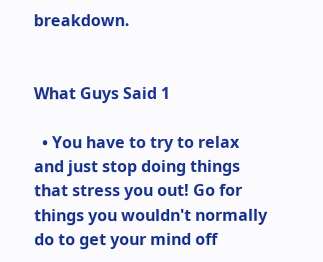breakdown.


What Guys Said 1

  • You have to try to relax and just stop doing things that stress you out! Go for things you wouldn't normally do to get your mind off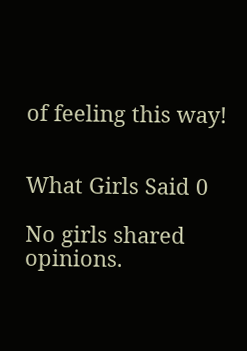of feeling this way!


What Girls Said 0

No girls shared opinions.